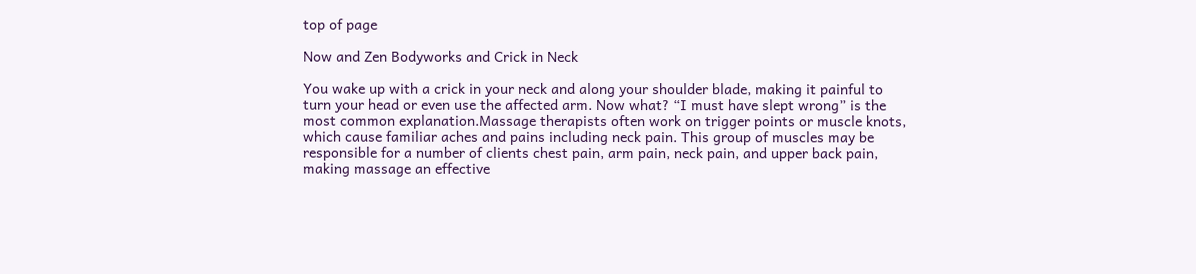top of page

Now and Zen Bodyworks and Crick in Neck

You wake up with a crick in your neck and along your shoulder blade, making it painful to turn your head or even use the affected arm. Now what? “I must have slept wrong” is the most common explanation.Massage therapists often work on trigger points or muscle knots, which cause familiar aches and pains including neck pain. This group of muscles may be responsible for a number of clients chest pain, arm pain, neck pain, and upper back pain, making massage an effective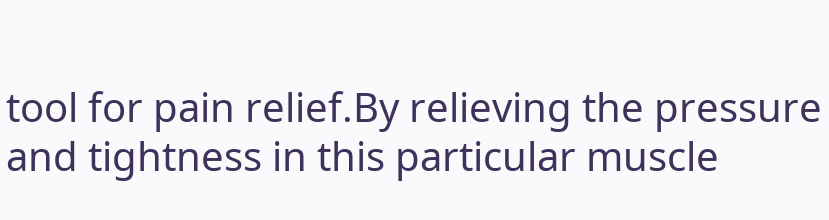tool for pain relief.By relieving the pressure and tightness in this particular muscle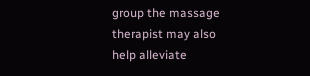group the massage therapist may also help alleviate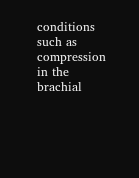conditions such as compression in the brachial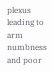plexus leading to arm numbness and poor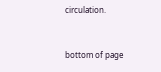circulation.


bottom of page